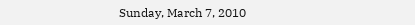Sunday, March 7, 2010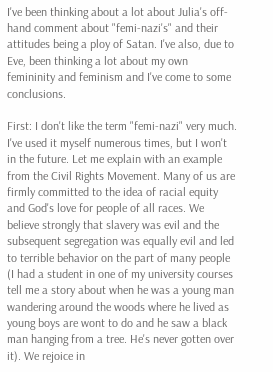I've been thinking about a lot about Julia's off-hand comment about "femi-nazi's" and their attitudes being a ploy of Satan. I've also, due to Eve, been thinking a lot about my own femininity and feminism and I've come to some conclusions.

First: I don't like the term "femi-nazi" very much. I've used it myself numerous times, but I won't in the future. Let me explain with an example from the Civil Rights Movement. Many of us are firmly committed to the idea of racial equity and God's love for people of all races. We believe strongly that slavery was evil and the subsequent segregation was equally evil and led to terrible behavior on the part of many people (I had a student in one of my university courses tell me a story about when he was a young man wandering around the woods where he lived as young boys are wont to do and he saw a black man hanging from a tree. He's never gotten over it). We rejoice in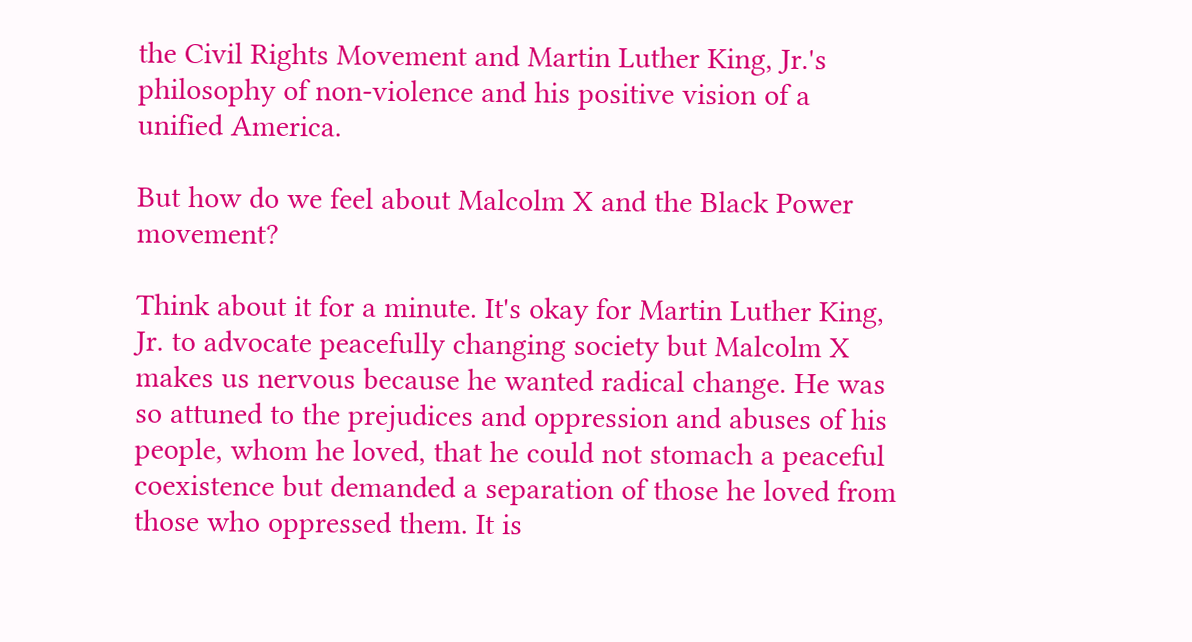the Civil Rights Movement and Martin Luther King, Jr.'s philosophy of non-violence and his positive vision of a unified America.

But how do we feel about Malcolm X and the Black Power movement?

Think about it for a minute. It's okay for Martin Luther King, Jr. to advocate peacefully changing society but Malcolm X makes us nervous because he wanted radical change. He was so attuned to the prejudices and oppression and abuses of his people, whom he loved, that he could not stomach a peaceful coexistence but demanded a separation of those he loved from those who oppressed them. It is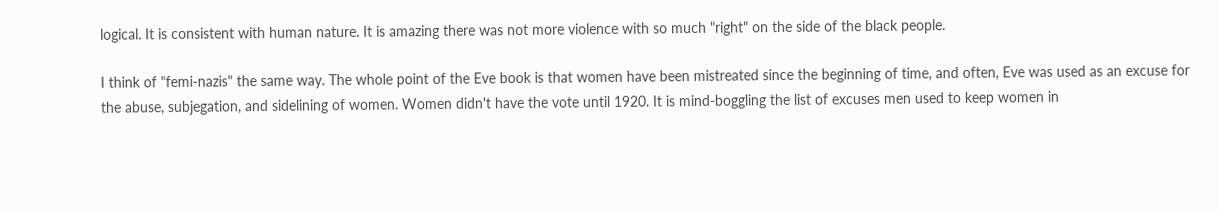logical. It is consistent with human nature. It is amazing there was not more violence with so much "right" on the side of the black people.

I think of "femi-nazis" the same way. The whole point of the Eve book is that women have been mistreated since the beginning of time, and often, Eve was used as an excuse for the abuse, subjegation, and sidelining of women. Women didn't have the vote until 1920. It is mind-boggling the list of excuses men used to keep women in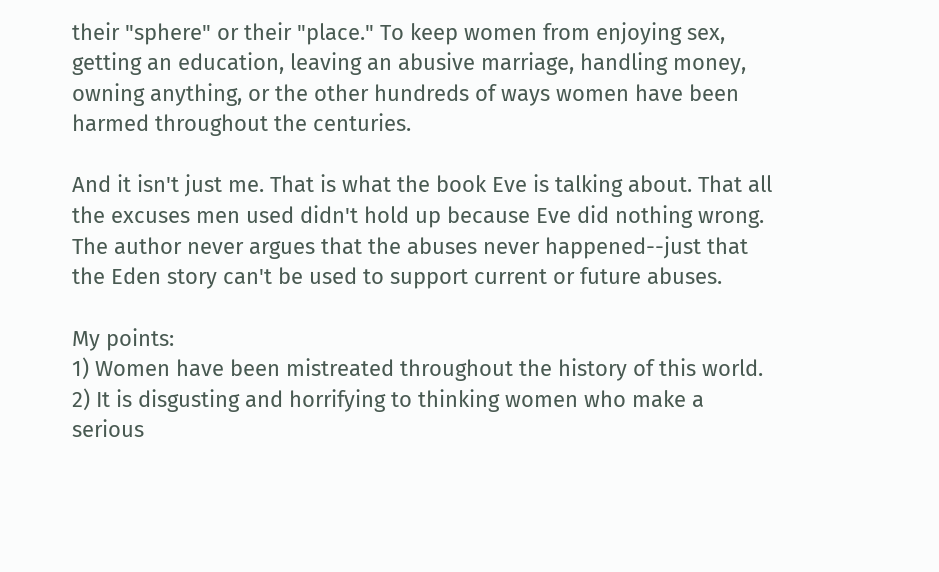their "sphere" or their "place." To keep women from enjoying sex, getting an education, leaving an abusive marriage, handling money, owning anything, or the other hundreds of ways women have been harmed throughout the centuries.

And it isn't just me. That is what the book Eve is talking about. That all the excuses men used didn't hold up because Eve did nothing wrong. The author never argues that the abuses never happened--just that the Eden story can't be used to support current or future abuses.

My points:
1) Women have been mistreated throughout the history of this world.
2) It is disgusting and horrifying to thinking women who make a serious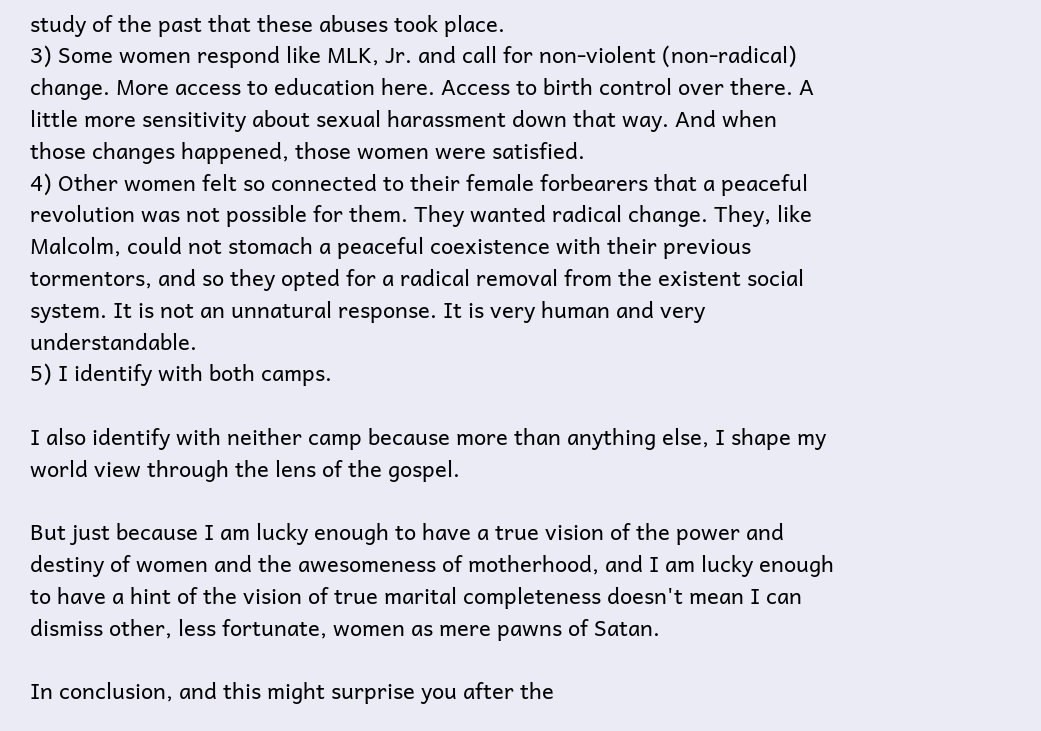study of the past that these abuses took place.
3) Some women respond like MLK, Jr. and call for non-violent (non-radical) change. More access to education here. Access to birth control over there. A little more sensitivity about sexual harassment down that way. And when those changes happened, those women were satisfied.
4) Other women felt so connected to their female forbearers that a peaceful revolution was not possible for them. They wanted radical change. They, like Malcolm, could not stomach a peaceful coexistence with their previous tormentors, and so they opted for a radical removal from the existent social system. It is not an unnatural response. It is very human and very understandable.
5) I identify with both camps.

I also identify with neither camp because more than anything else, I shape my world view through the lens of the gospel.

But just because I am lucky enough to have a true vision of the power and destiny of women and the awesomeness of motherhood, and I am lucky enough to have a hint of the vision of true marital completeness doesn't mean I can dismiss other, less fortunate, women as mere pawns of Satan.

In conclusion, and this might surprise you after the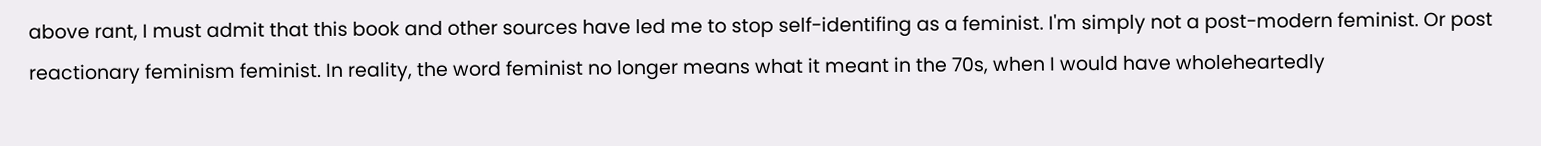above rant, I must admit that this book and other sources have led me to stop self-identifing as a feminist. I'm simply not a post-modern feminist. Or post reactionary feminism feminist. In reality, the word feminist no longer means what it meant in the 70s, when I would have wholeheartedly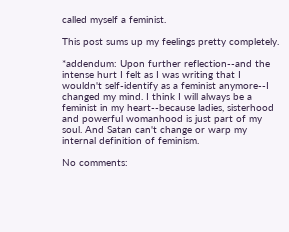called myself a feminist.

This post sums up my feelings pretty completely.

*addendum: Upon further reflection--and the intense hurt I felt as I was writing that I wouldn't self-identify as a feminist anymore--I changed my mind. I think I will always be a feminist in my heart--because ladies, sisterhood and powerful womanhood is just part of my soul. And Satan can't change or warp my internal definition of feminism.

No comments: